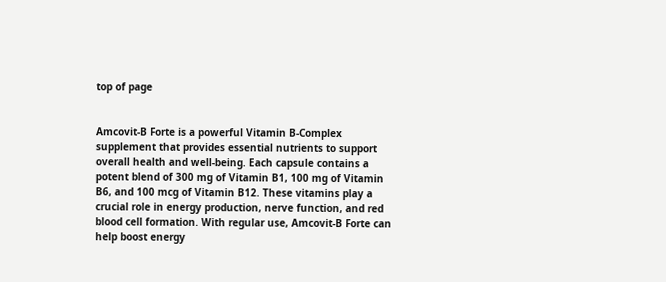top of page


Amcovit-B Forte is a powerful Vitamin B-Complex supplement that provides essential nutrients to support overall health and well-being. Each capsule contains a potent blend of 300 mg of Vitamin B1, 100 mg of Vitamin B6, and 100 mcg of Vitamin B12. These vitamins play a crucial role in energy production, nerve function, and red blood cell formation. With regular use, Amcovit-B Forte can help boost energy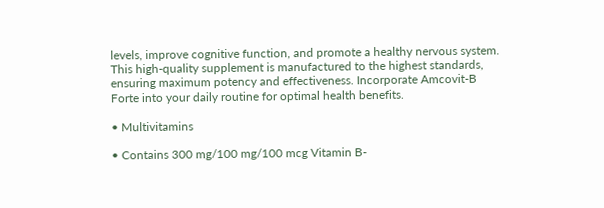levels, improve cognitive function, and promote a healthy nervous system. This high-quality supplement is manufactured to the highest standards, ensuring maximum potency and effectiveness. Incorporate Amcovit-B Forte into your daily routine for optimal health benefits.

• Multivitamins

• Contains 300 mg/100 mg/100 mcg Vitamin B-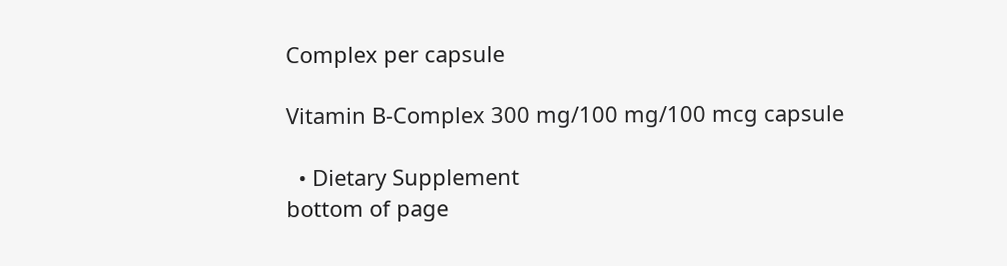Complex per capsule

Vitamin B-Complex 300 mg/100 mg/100 mcg capsule

  • Dietary Supplement
bottom of page